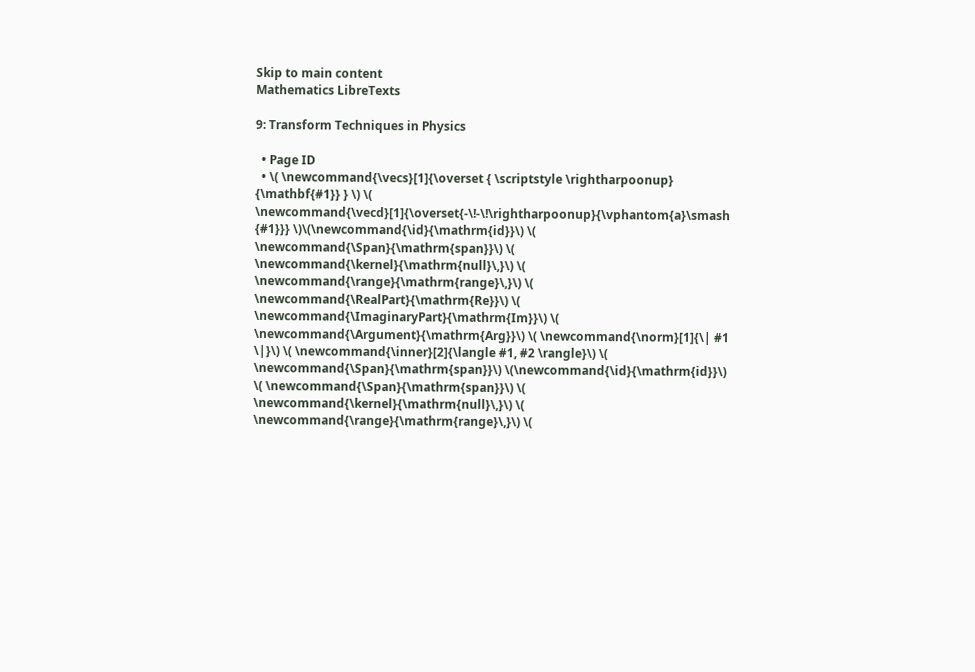Skip to main content
Mathematics LibreTexts

9: Transform Techniques in Physics

  • Page ID
  • \( \newcommand{\vecs}[1]{\overset { \scriptstyle \rightharpoonup} {\mathbf{#1}} } \) \( \newcommand{\vecd}[1]{\overset{-\!-\!\rightharpoonup}{\vphantom{a}\smash {#1}}} \)\(\newcommand{\id}{\mathrm{id}}\) \( \newcommand{\Span}{\mathrm{span}}\) \( \newcommand{\kernel}{\mathrm{null}\,}\) \( \newcommand{\range}{\mathrm{range}\,}\) \( \newcommand{\RealPart}{\mathrm{Re}}\) \( \newcommand{\ImaginaryPart}{\mathrm{Im}}\) \( \newcommand{\Argument}{\mathrm{Arg}}\) \( \newcommand{\norm}[1]{\| #1 \|}\) \( \newcommand{\inner}[2]{\langle #1, #2 \rangle}\) \( \newcommand{\Span}{\mathrm{span}}\) \(\newcommand{\id}{\mathrm{id}}\) \( \newcommand{\Span}{\mathrm{span}}\) \( \newcommand{\kernel}{\mathrm{null}\,}\) \( \newcommand{\range}{\mathrm{range}\,}\) \(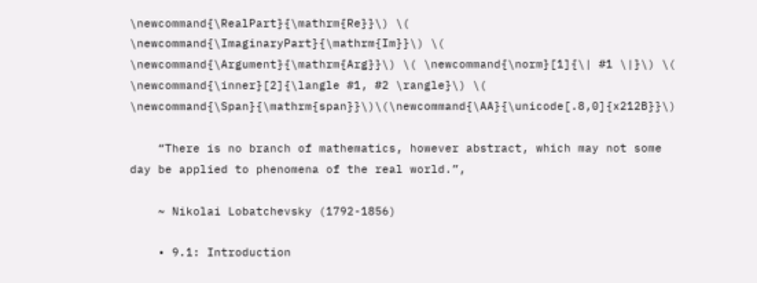\newcommand{\RealPart}{\mathrm{Re}}\) \( \newcommand{\ImaginaryPart}{\mathrm{Im}}\) \( \newcommand{\Argument}{\mathrm{Arg}}\) \( \newcommand{\norm}[1]{\| #1 \|}\) \( \newcommand{\inner}[2]{\langle #1, #2 \rangle}\) \( \newcommand{\Span}{\mathrm{span}}\)\(\newcommand{\AA}{\unicode[.8,0]{x212B}}\)

    “There is no branch of mathematics, however abstract, which may not some day be applied to phenomena of the real world.”,

    ~ Nikolai Lobatchevsky (1792-1856)

    • 9.1: Introduction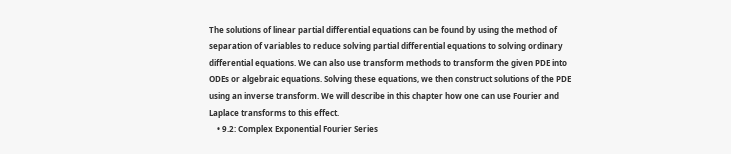The solutions of linear partial differential equations can be found by using the method of separation of variables to reduce solving partial differential equations to solving ordinary differential equations. We can also use transform methods to transform the given PDE into ODEs or algebraic equations. Solving these equations, we then construct solutions of the PDE using an inverse transform. We will describe in this chapter how one can use Fourier and Laplace transforms to this effect.
    • 9.2: Complex Exponential Fourier Series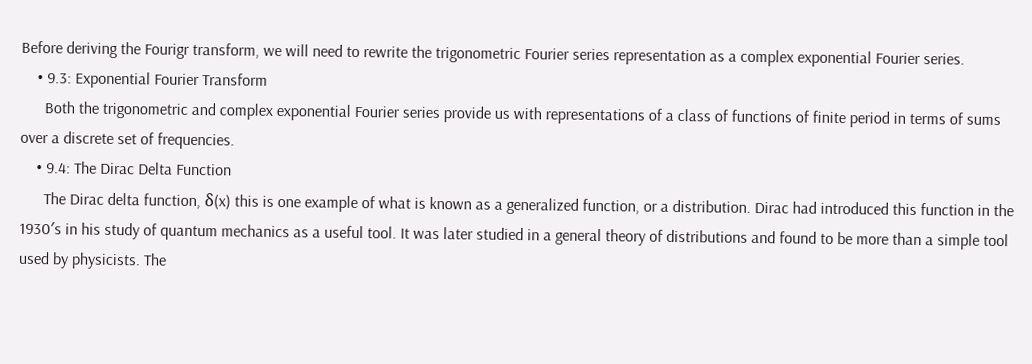Before deriving the Fourigr transform, we will need to rewrite the trigonometric Fourier series representation as a complex exponential Fourier series.
    • 9.3: Exponential Fourier Transform
      Both the trigonometric and complex exponential Fourier series provide us with representations of a class of functions of finite period in terms of sums over a discrete set of frequencies.
    • 9.4: The Dirac Delta Function
      The Dirac delta function, δ(x) this is one example of what is known as a generalized function, or a distribution. Dirac had introduced this function in the 1930′s in his study of quantum mechanics as a useful tool. It was later studied in a general theory of distributions and found to be more than a simple tool used by physicists. The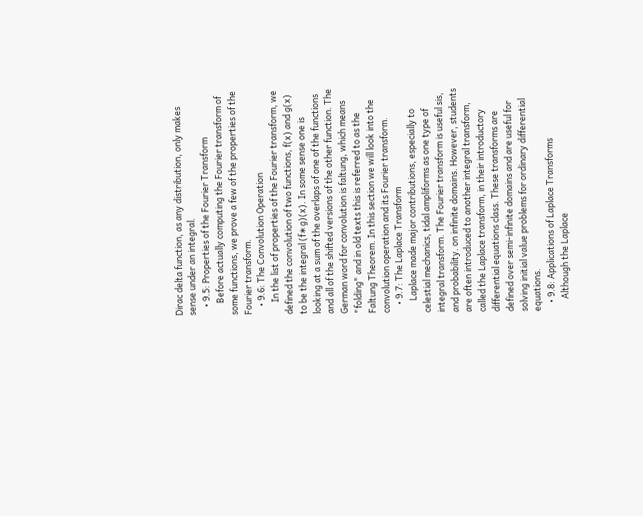Dirac delta function, as any distribution, only makes sense under an integral.
    • 9.5: Properties of the Fourier Transform
      Before actually computing the Fourier transform of some functions, we prove a few of the properties of the Fourier transform.
    • 9.6: The Convolution Operation
      In the list of properties of the Fourier transform, we defined the convolution of two functions, f(x) and g(x) to be the integral (f∗g)(x). In some sense one is looking at a sum of the overlaps of one of the functions and all of the shifted versions of the other function. The German word for convolution is faltung, which means "folding" and in old texts this is referred to as the Faltung Theorem. In this section we will look into the convolution operation and its Fourier transform.
    • 9.7: The Laplace Transform
      Laplace made major contributions, especially to celestial mechanics, tidal ampliforms as one type of integral transform. The Fourier transform is useful sis, and probability. on infinite domains. However, students are often introduced to another integral transform, called the Laplace transform, in their introductory differential equations class. These transforms are defined over semi-infinite domains and are useful for solving initial value problems for ordinary differential equations.
    • 9.8: Applications of Laplace Transforms
      Although the Laplace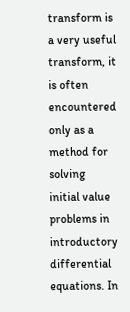transform is a very useful transform, it is often encountered only as a method for solving initial value problems in introductory differential equations. In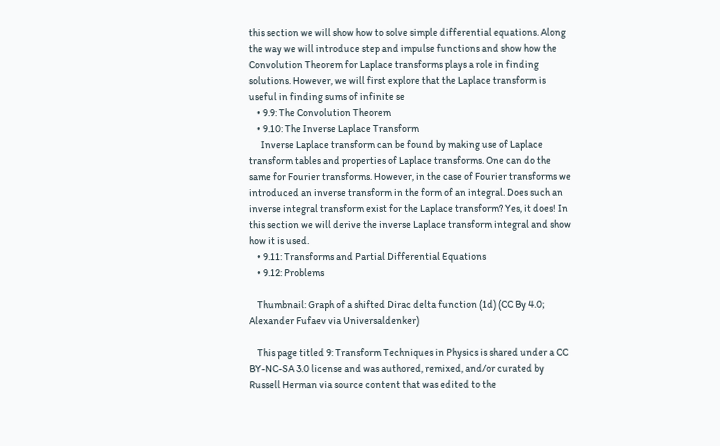this section we will show how to solve simple differential equations. Along the way we will introduce step and impulse functions and show how the Convolution Theorem for Laplace transforms plays a role in finding solutions. However, we will first explore that the Laplace transform is useful in finding sums of infinite se
    • 9.9: The Convolution Theorem
    • 9.10: The Inverse Laplace Transform
      Inverse Laplace transform can be found by making use of Laplace transform tables and properties of Laplace transforms. One can do the same for Fourier transforms. However, in the case of Fourier transforms we introduced an inverse transform in the form of an integral. Does such an inverse integral transform exist for the Laplace transform? Yes, it does! In this section we will derive the inverse Laplace transform integral and show how it is used.
    • 9.11: Transforms and Partial Differential Equations
    • 9.12: Problems

    Thumbnail: Graph of a shifted Dirac delta function (1d) (CC By 4.0; Alexander Fufaev via Universaldenker)

    This page titled 9: Transform Techniques in Physics is shared under a CC BY-NC-SA 3.0 license and was authored, remixed, and/or curated by Russell Herman via source content that was edited to the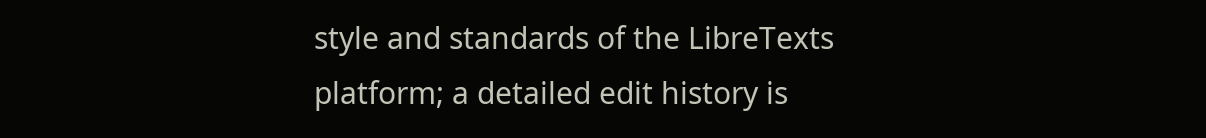style and standards of the LibreTexts platform; a detailed edit history is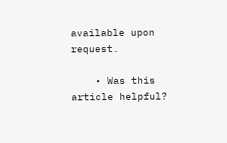available upon request.

    • Was this article helpful?